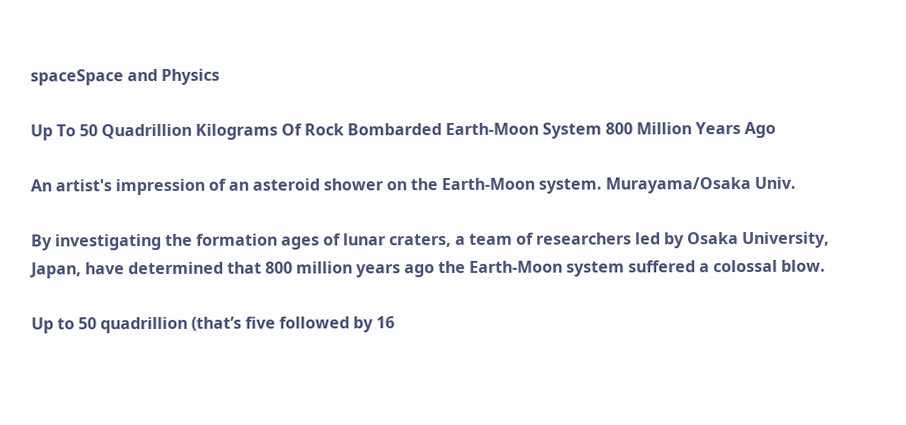spaceSpace and Physics

Up To 50 Quadrillion Kilograms Of Rock Bombarded Earth-Moon System 800 Million Years Ago

An artist's impression of an asteroid shower on the Earth-Moon system. Murayama/Osaka Univ.

By investigating the formation ages of lunar craters, a team of researchers led by Osaka University, Japan, have determined that 800 million years ago the Earth-Moon system suffered a colossal blow.

Up to 50 quadrillion (that’s five followed by 16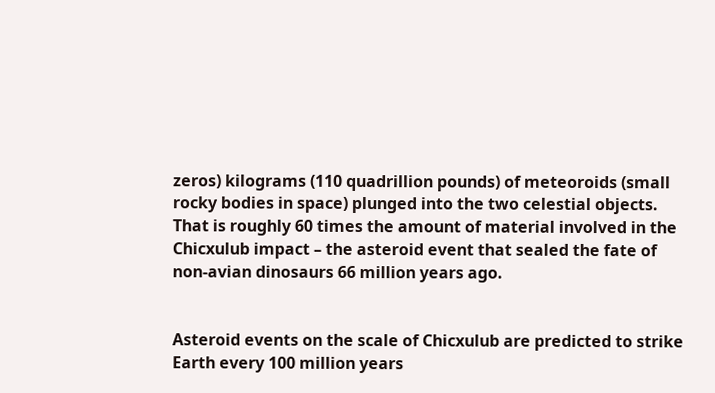zeros) kilograms (110 quadrillion pounds) of meteoroids (small rocky bodies in space) plunged into the two celestial objects. That is roughly 60 times the amount of material involved in the Chicxulub impact – the asteroid event that sealed the fate of non-avian dinosaurs 66 million years ago.


Asteroid events on the scale of Chicxulub are predicted to strike Earth every 100 million years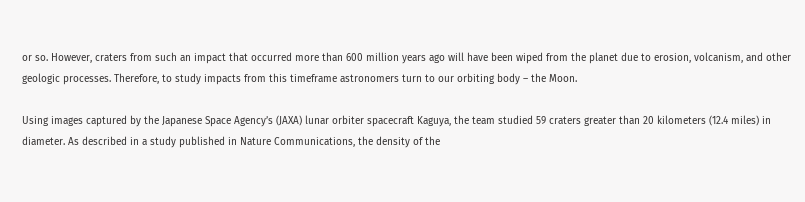or so. However, craters from such an impact that occurred more than 600 million years ago will have been wiped from the planet due to erosion, volcanism, and other geologic processes. Therefore, to study impacts from this timeframe astronomers turn to our orbiting body – the Moon.

Using images captured by the Japanese Space Agency’s (JAXA) lunar orbiter spacecraft Kaguya, the team studied 59 craters greater than 20 kilometers (12.4 miles) in diameter. As described in a study published in Nature Communications, the density of the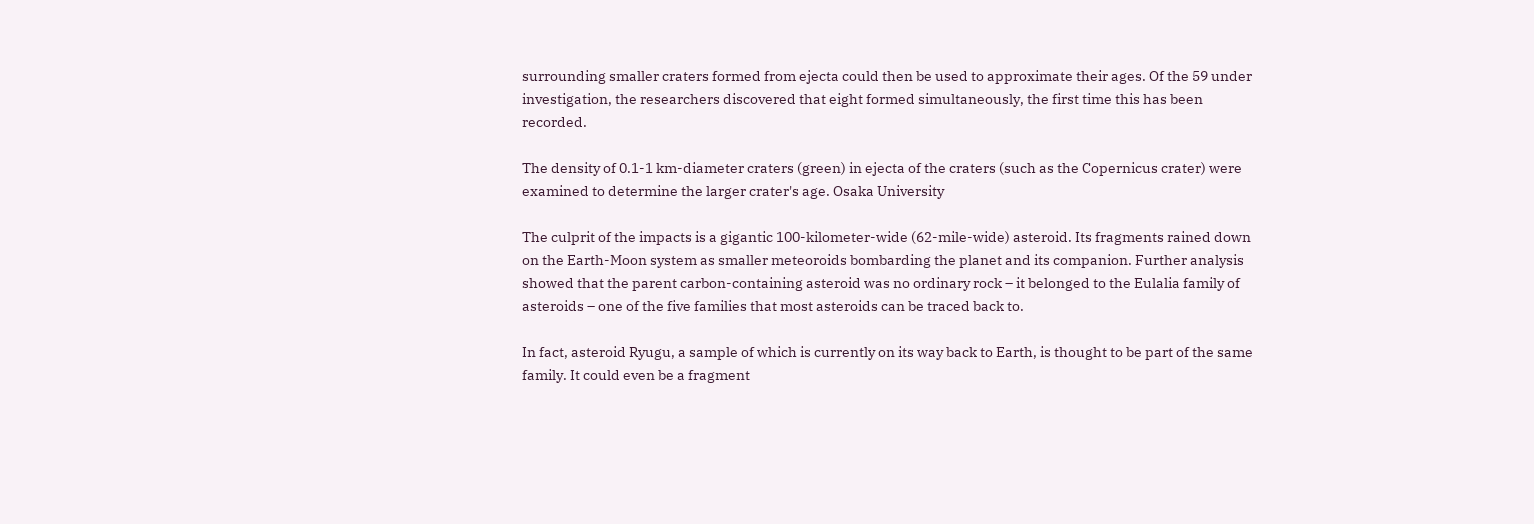surrounding smaller craters formed from ejecta could then be used to approximate their ages. Of the 59 under investigation, the researchers discovered that eight formed simultaneously, the first time this has been recorded.

The density of 0.1-1 km-diameter craters (green) in ejecta of the craters (such as the Copernicus crater) were examined to determine the larger crater's age. Osaka University

The culprit of the impacts is a gigantic 100-kilometer-wide (62-mile-wide) asteroid. Its fragments rained down on the Earth-Moon system as smaller meteoroids bombarding the planet and its companion. Further analysis showed that the parent carbon-containing asteroid was no ordinary rock – it belonged to the Eulalia family of asteroids – one of the five families that most asteroids can be traced back to.

In fact, asteroid Ryugu, a sample of which is currently on its way back to Earth, is thought to be part of the same family. It could even be a fragment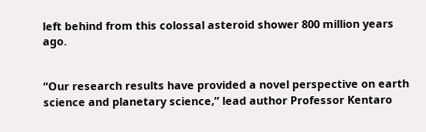left behind from this colossal asteroid shower 800 million years ago.


“Our research results have provided a novel perspective on earth science and planetary science,” lead author Professor Kentaro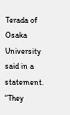Terada of Osaka University said in a statement. “They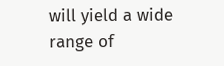will yield a wide range of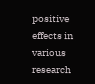positive effects in various research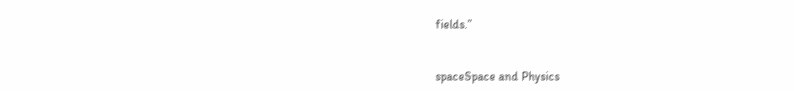fields.”


spaceSpace and Physics